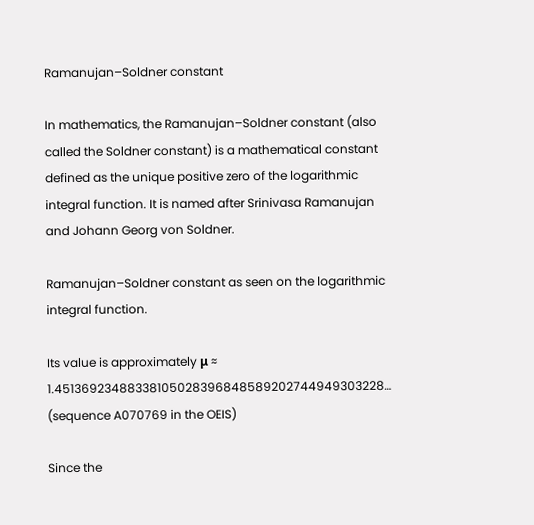Ramanujan–Soldner constant

In mathematics, the Ramanujan–Soldner constant (also called the Soldner constant) is a mathematical constant defined as the unique positive zero of the logarithmic integral function. It is named after Srinivasa Ramanujan and Johann Georg von Soldner.

Ramanujan–Soldner constant as seen on the logarithmic integral function.

Its value is approximately μ ≈ 1.45136923488338105028396848589202744949303228… (sequence A070769 in the OEIS)

Since the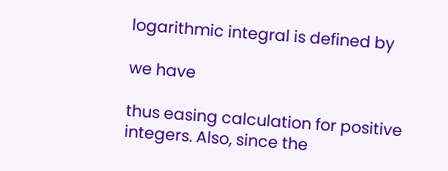logarithmic integral is defined by

we have

thus easing calculation for positive integers. Also, since the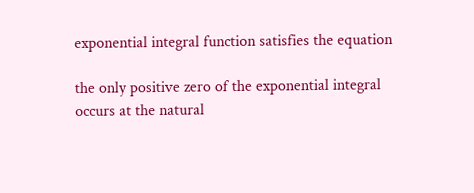exponential integral function satisfies the equation

the only positive zero of the exponential integral occurs at the natural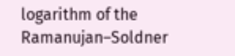logarithm of the Ramanujan–Soldner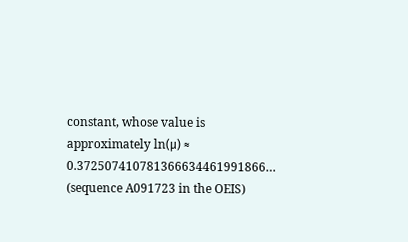constant, whose value is approximately ln(μ) ≈ 0.372507410781366634461991866… (sequence A091723 in the OEIS)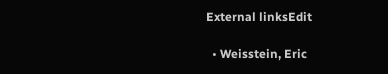External linksEdit

  • Weisstein, Eric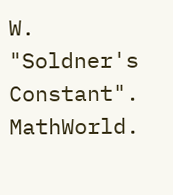W. "Soldner's Constant". MathWorld.